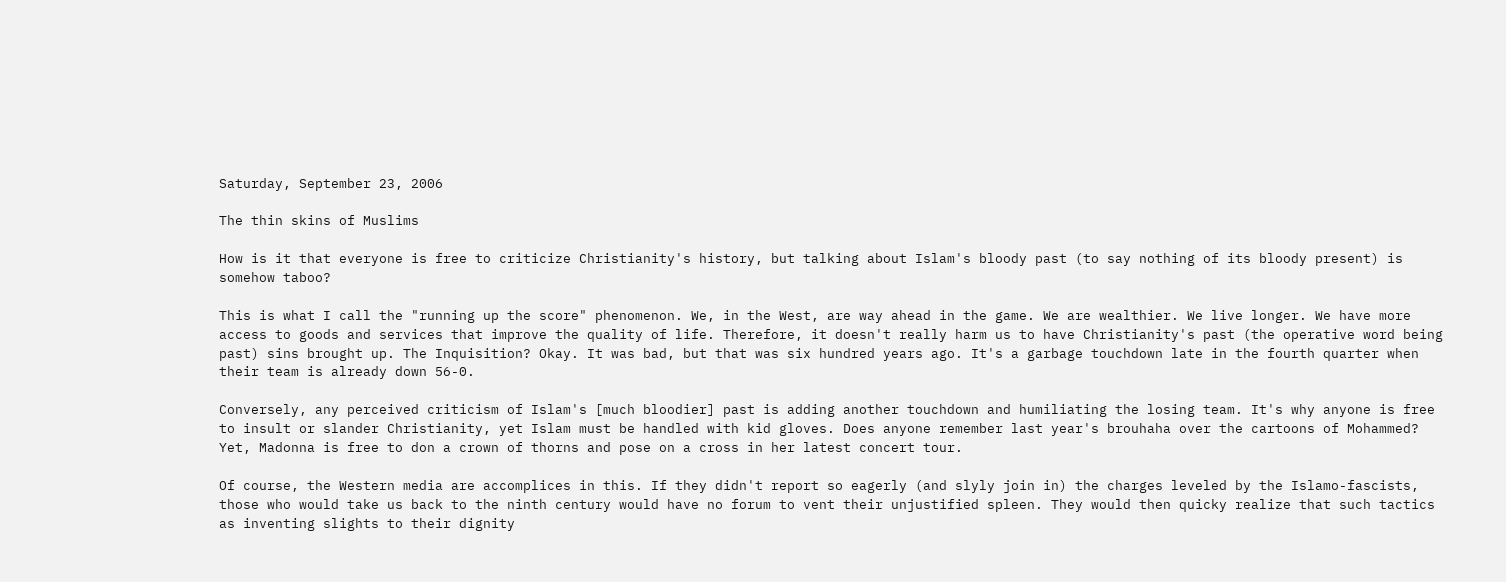Saturday, September 23, 2006

The thin skins of Muslims

How is it that everyone is free to criticize Christianity's history, but talking about Islam's bloody past (to say nothing of its bloody present) is somehow taboo?

This is what I call the "running up the score" phenomenon. We, in the West, are way ahead in the game. We are wealthier. We live longer. We have more access to goods and services that improve the quality of life. Therefore, it doesn't really harm us to have Christianity's past (the operative word being past) sins brought up. The Inquisition? Okay. It was bad, but that was six hundred years ago. It's a garbage touchdown late in the fourth quarter when their team is already down 56-0.

Conversely, any perceived criticism of Islam's [much bloodier] past is adding another touchdown and humiliating the losing team. It's why anyone is free to insult or slander Christianity, yet Islam must be handled with kid gloves. Does anyone remember last year's brouhaha over the cartoons of Mohammed? Yet, Madonna is free to don a crown of thorns and pose on a cross in her latest concert tour.

Of course, the Western media are accomplices in this. If they didn't report so eagerly (and slyly join in) the charges leveled by the Islamo-fascists, those who would take us back to the ninth century would have no forum to vent their unjustified spleen. They would then quicky realize that such tactics as inventing slights to their dignity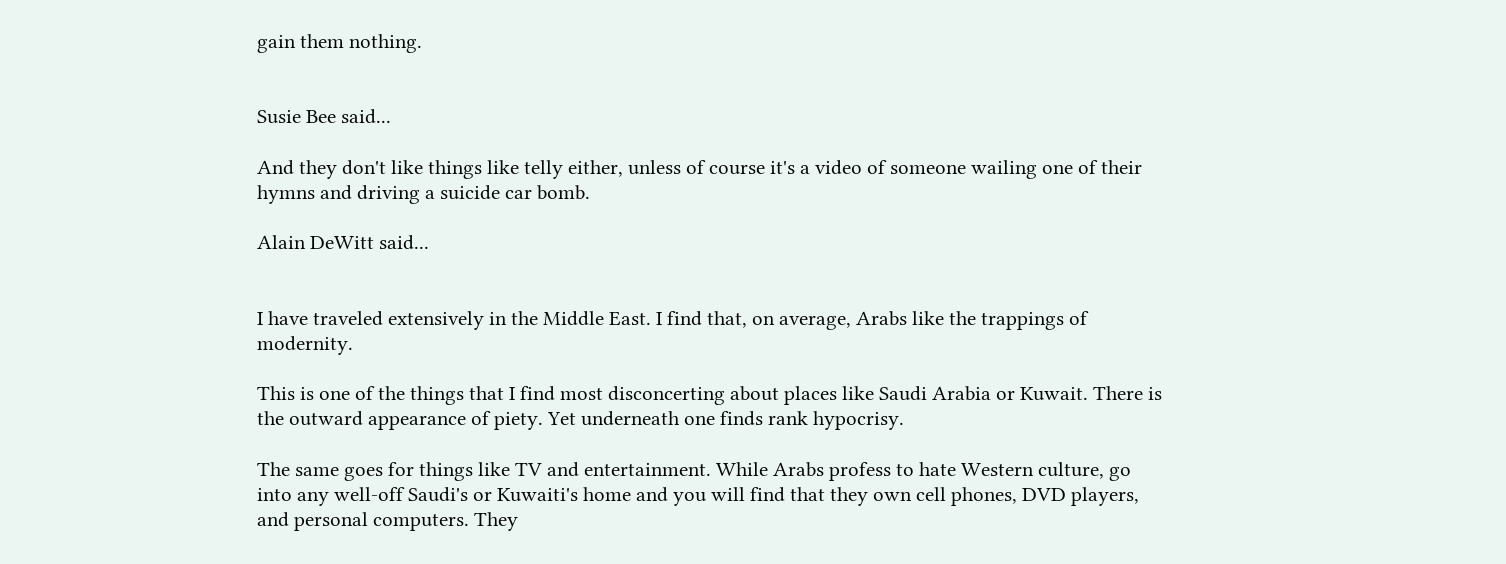gain them nothing.


Susie Bee said...

And they don't like things like telly either, unless of course it's a video of someone wailing one of their hymns and driving a suicide car bomb.

Alain DeWitt said...


I have traveled extensively in the Middle East. I find that, on average, Arabs like the trappings of modernity.

This is one of the things that I find most disconcerting about places like Saudi Arabia or Kuwait. There is the outward appearance of piety. Yet underneath one finds rank hypocrisy.

The same goes for things like TV and entertainment. While Arabs profess to hate Western culture, go into any well-off Saudi's or Kuwaiti's home and you will find that they own cell phones, DVD players, and personal computers. They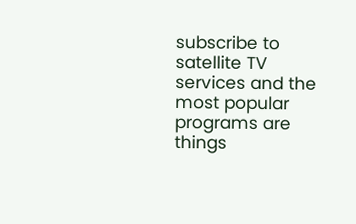subscribe to satellite TV services and the most popular programs are things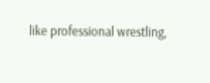like professional wrestling,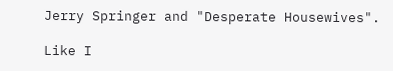Jerry Springer and "Desperate Housewives".

Like I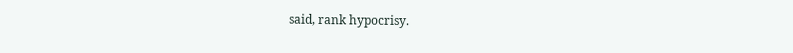said, rank hypocrisy.